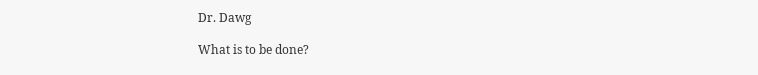Dr. Dawg

What is to be done?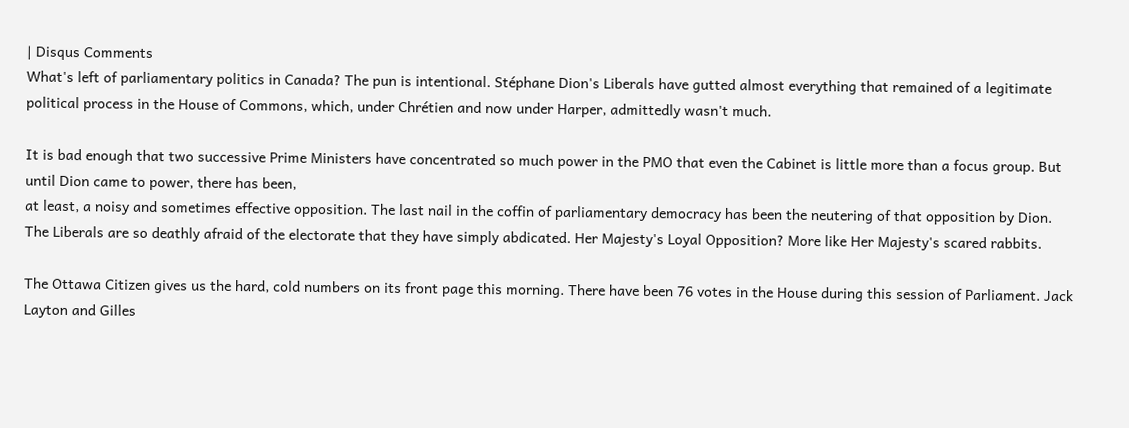| Disqus Comments
What's left of parliamentary politics in Canada? The pun is intentional. Stéphane Dion's Liberals have gutted almost everything that remained of a legitimate political process in the House of Commons, which, under Chrétien and now under Harper, admittedly wasn't much.

It is bad enough that two successive Prime Ministers have concentrated so much power in the PMO that even the Cabinet is little more than a focus group. But until Dion came to power, there has been,
at least, a noisy and sometimes effective opposition. The last nail in the coffin of parliamentary democracy has been the neutering of that opposition by Dion. The Liberals are so deathly afraid of the electorate that they have simply abdicated. Her Majesty's Loyal Opposition? More like Her Majesty's scared rabbits.

The Ottawa Citizen gives us the hard, cold numbers on its front page this morning. There have been 76 votes in the House during this session of Parliament. Jack Layton and Gilles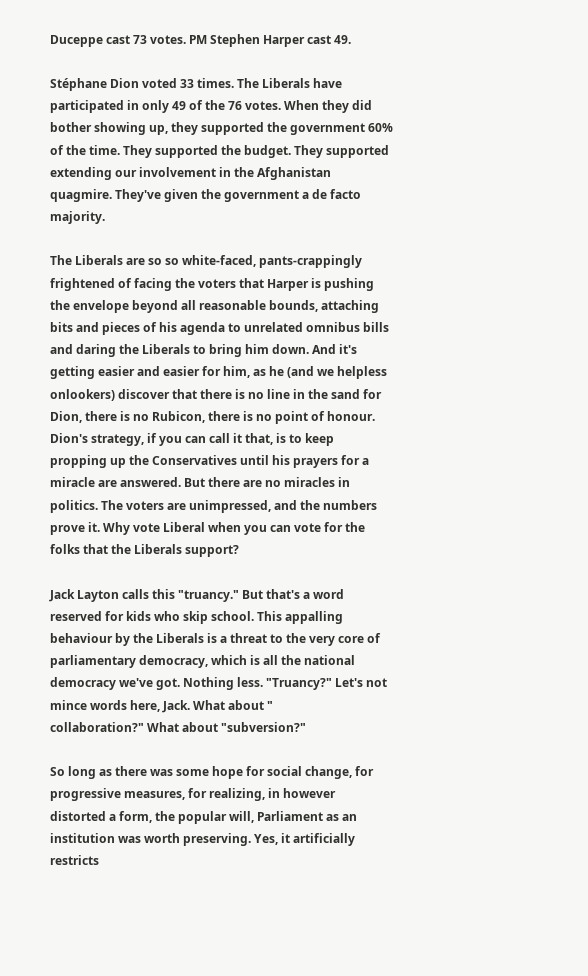Duceppe cast 73 votes. PM Stephen Harper cast 49.

Stéphane Dion voted 33 times. The Liberals have participated in only 49 of the 76 votes. When they did bother showing up, they supported the government 60% of the time. They supported the budget. They supported extending our involvement in the Afghanistan quagmire. They've given the government a de facto majority.

The Liberals are so so white-faced, pants-crappingly frightened of facing the voters that Harper is pushing the envelope beyond all reasonable bounds, attaching bits and pieces of his agenda to unrelated omnibus bills and daring the Liberals to bring him down. And it's getting easier and easier for him, as he (and we helpless onlookers) discover that there is no line in the sand for Dion, there is no Rubicon, there is no point of honour. Dion's strategy, if you can call it that, is to keep propping up the Conservatives until his prayers for a miracle are answered. But there are no miracles in politics. The voters are unimpressed, and the numbers prove it. Why vote Liberal when you can vote for the folks that the Liberals support?

Jack Layton calls this "truancy." But that's a word reserved for kids who skip school. This appalling behaviour by the Liberals is a threat to the very core of parliamentary democracy, which is all the national democracy we've got. Nothing less. "Truancy?" Let's not mince words here, Jack. What about "
collaboration?" What about "subversion?"

So long as there was some hope for social change, for progressive measures, for realizing, in however distorted a form, the popular will, Parliament as an institution was worth preserving. Yes, it artificially restricts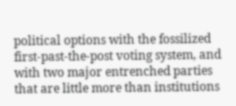political options with the fossilized first-past-the-post voting system, and with two major entrenched parties that are little more than institutions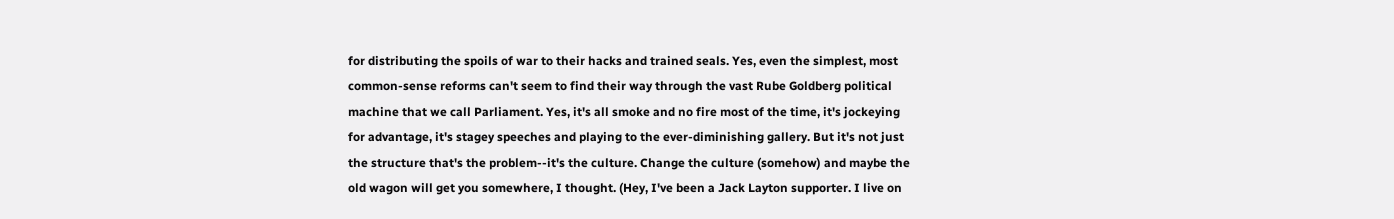for distributing the spoils of war to their hacks and trained seals. Yes, even the simplest, most common-sense reforms can't seem to find their way through the vast Rube Goldberg political machine that we call Parliament. Yes, it's all smoke and no fire most of the time, it's jockeying for advantage, it's stagey speeches and playing to the ever-diminishing gallery. But it's not just the structure that's the problem--it's the culture. Change the culture (somehow) and maybe the old wagon will get you somewhere, I thought. (Hey, I've been a Jack Layton supporter. I live on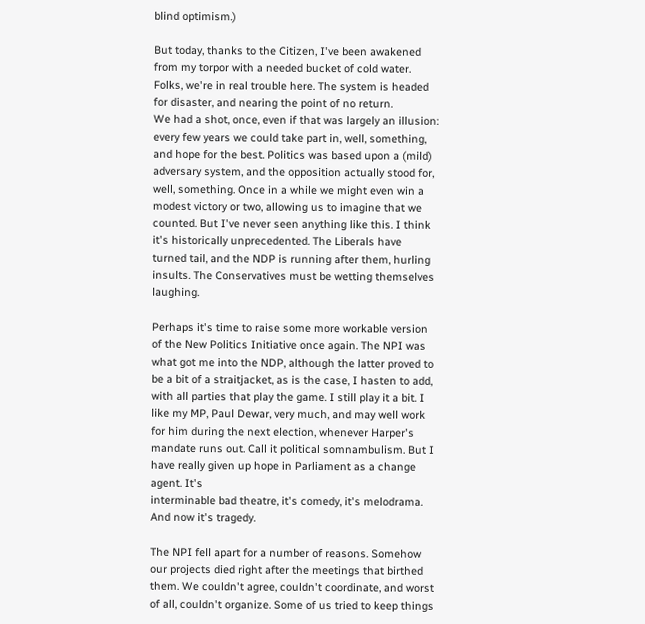blind optimism.)

But today, thanks to the Citizen, I've been awakened from my torpor with a needed bucket of cold water. Folks, we're in real trouble here. The system is headed for disaster, and nearing the point of no return.
We had a shot, once, even if that was largely an illusion: every few years we could take part in, well, something, and hope for the best. Politics was based upon a (mild) adversary system, and the opposition actually stood for, well, something. Once in a while we might even win a modest victory or two, allowing us to imagine that we counted. But I've never seen anything like this. I think it's historically unprecedented. The Liberals have turned tail, and the NDP is running after them, hurling insults. The Conservatives must be wetting themselves laughing.

Perhaps it's time to raise some more workable version of the New Politics Initiative once again. The NPI was what got me into the NDP, although the latter proved to be a bit of a straitjacket, as is the case, I hasten to add, with all parties that play the game. I still play it a bit. I like my MP, Paul Dewar, very much, and may well work for him during the next election, whenever Harper's mandate runs out. Call it political somnambulism. But I have really given up hope in Parliament as a change agent. It's
interminable bad theatre, it's comedy, it's melodrama. And now it's tragedy.

The NPI fell apart for a number of reasons. Somehow our projects died right after the meetings that birthed them. We couldn't agree, couldn't coordinate, and worst of all, couldn't organize. Some of us tried to keep things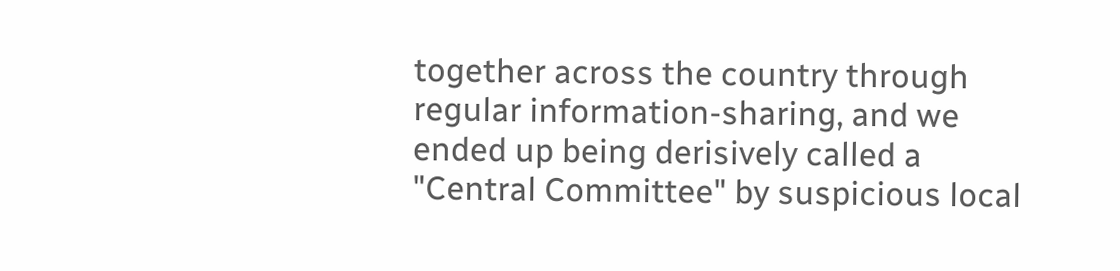together across the country through regular information-sharing, and we ended up being derisively called a "Central Committee" by suspicious local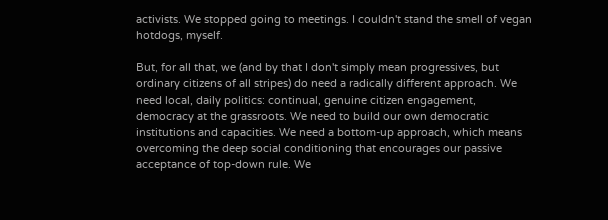activists. We stopped going to meetings. I couldn't stand the smell of vegan hotdogs, myself.

But, for all that, we (and by that I don't simply mean progressives, but ordinary citizens of all stripes) do need a radically different approach. We need local, daily politics: continual, genuine citizen engagement, democracy at the grassroots. We need to build our own democratic institutions and capacities. We need a bottom-up approach, which means overcoming the deep social conditioning that encourages our passive acceptance of top-down rule. We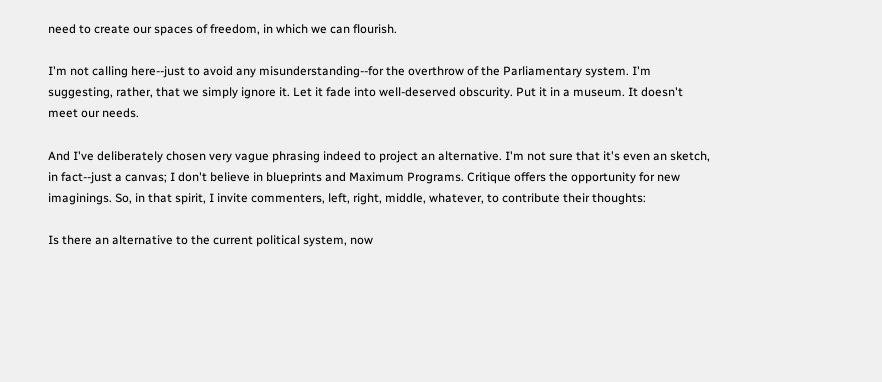need to create our spaces of freedom, in which we can flourish.

I'm not calling here--just to avoid any misunderstanding--for the overthrow of the Parliamentary system. I'm suggesting, rather, that we simply ignore it. Let it fade into well-deserved obscurity. Put it in a museum. It doesn't meet our needs.

And I've deliberately chosen very vague phrasing indeed to project an alternative. I'm not sure that it's even an sketch, in fact--just a canvas; I don't believe in blueprints and Maximum Programs. Critique offers the opportunity for new imaginings. So, in that spirit, I invite commenters, left, right, middle, whatever, to contribute their thoughts:

Is there an alternative to the current political system, now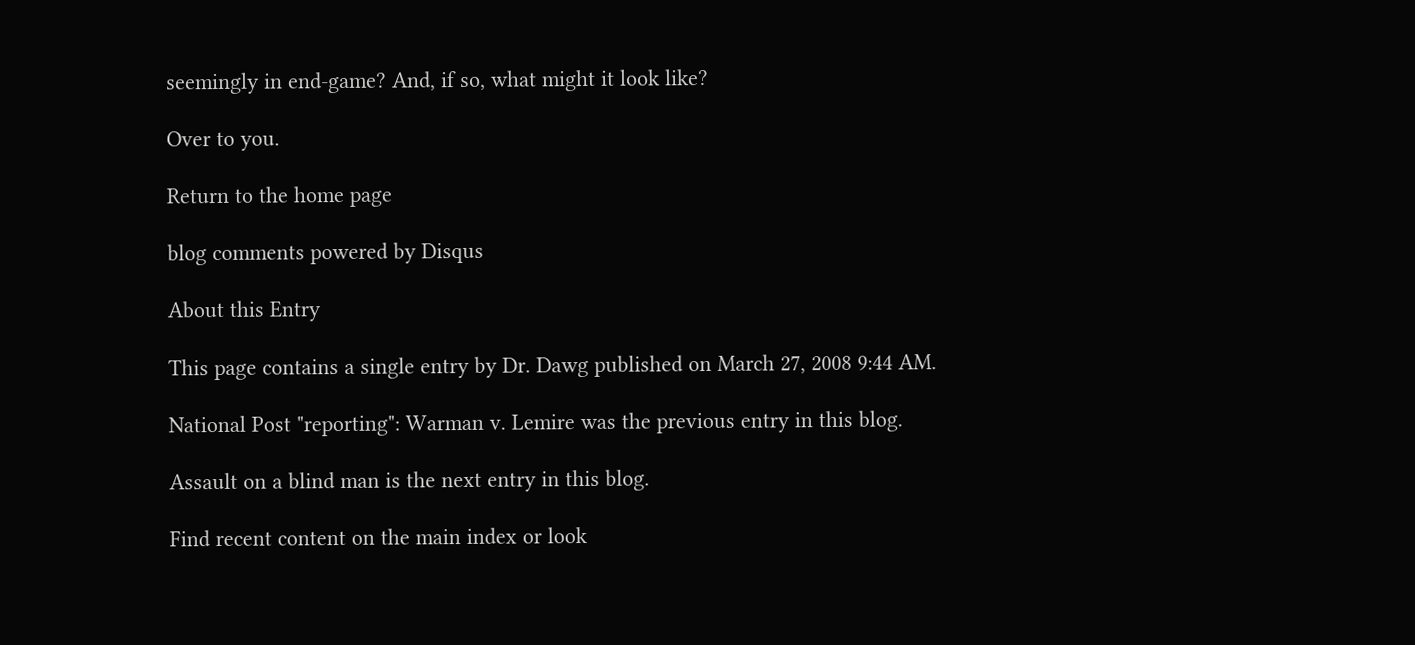seemingly in end-game? And, if so, what might it look like?

Over to you.

Return to the home page

blog comments powered by Disqus

About this Entry

This page contains a single entry by Dr. Dawg published on March 27, 2008 9:44 AM.

National Post "reporting": Warman v. Lemire was the previous entry in this blog.

Assault on a blind man is the next entry in this blog.

Find recent content on the main index or look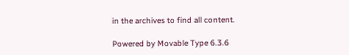in the archives to find all content.

Powered by Movable Type 6.3.6